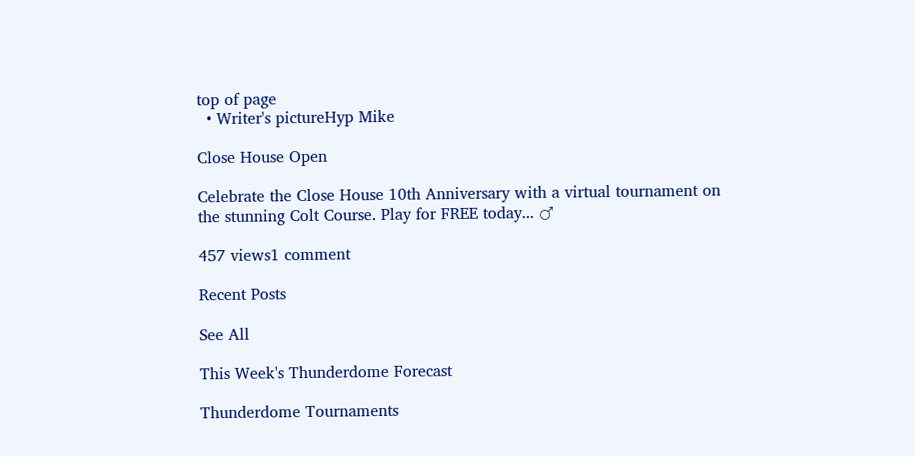top of page
  • Writer's pictureHyp Mike

Close House Open

Celebrate the Close House 10th Anniversary with a virtual tournament on the stunning Colt Course. Play for FREE today... ♂

457 views1 comment

Recent Posts

See All

This Week's Thunderdome Forecast

Thunderdome Tournaments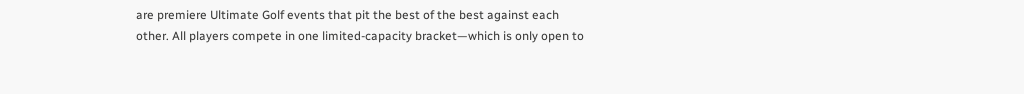are premiere Ultimate Golf events that pit the best of the best against each other. All players compete in one limited-capacity bracket—which is only open to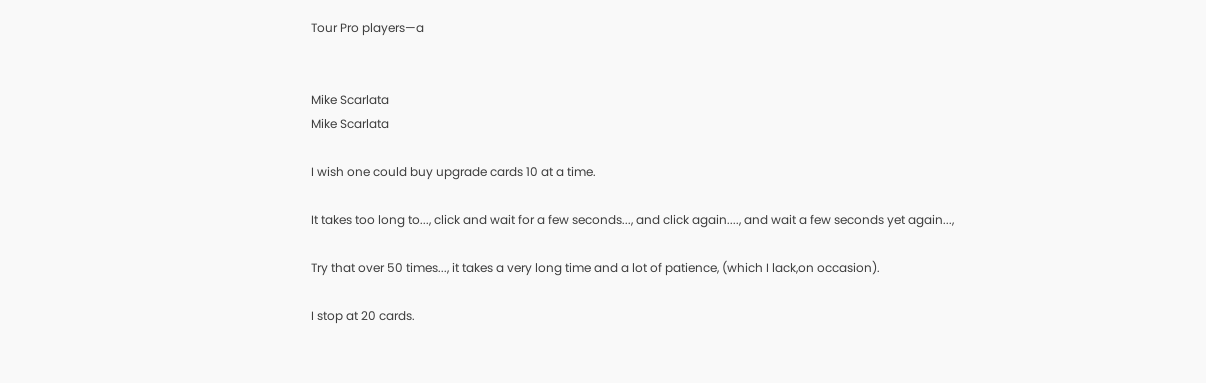Tour Pro players—a


Mike Scarlata
Mike Scarlata

I wish one could buy upgrade cards 10 at a time.

It takes too long to..., click and wait for a few seconds..., and click again...., and wait a few seconds yet again...,

Try that over 50 times..., it takes a very long time and a lot of patience, (which I lack,on occasion).

I stop at 20 cards.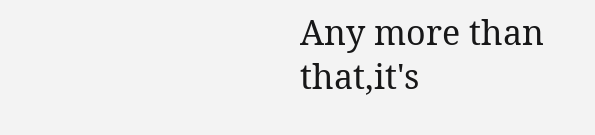Any more than that,it's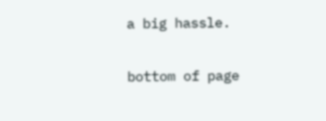a big hassle.

bottom of page